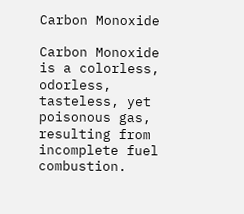Carbon Monoxide

Carbon Monoxide is a colorless, odorless, tasteless, yet poisonous gas, resulting from incomplete fuel combustion.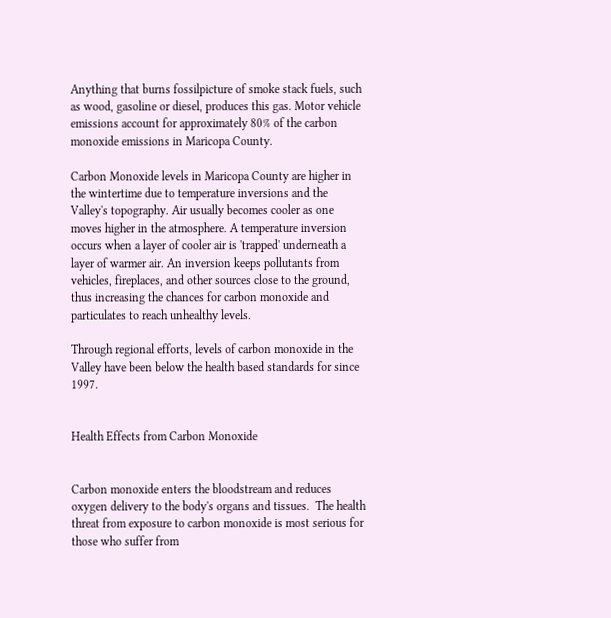Anything that burns fossilpicture of smoke stack fuels, such as wood, gasoline or diesel, produces this gas. Motor vehicle emissions account for approximately 80% of the carbon monoxide emissions in Maricopa County.

Carbon Monoxide levels in Maricopa County are higher in the wintertime due to temperature inversions and the Valley's topography. Air usually becomes cooler as one moves higher in the atmosphere. A temperature inversion occurs when a layer of cooler air is 'trapped' underneath a layer of warmer air. An inversion keeps pollutants from vehicles, fireplaces, and other sources close to the ground, thus increasing the chances for carbon monoxide and particulates to reach unhealthy levels.

Through regional efforts, levels of carbon monoxide in the Valley have been below the health based standards for since 1997.


Health Effects from Carbon Monoxide


Carbon monoxide enters the bloodstream and reduces oxygen delivery to the body's organs and tissues.  The health threat from exposure to carbon monoxide is most serious for those who suffer from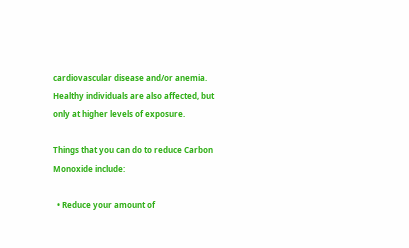cardiovascular disease and/or anemia.  Healthy individuals are also affected, but only at higher levels of exposure.

Things that you can do to reduce Carbon Monoxide include:

  • Reduce your amount of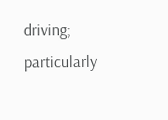driving; particularly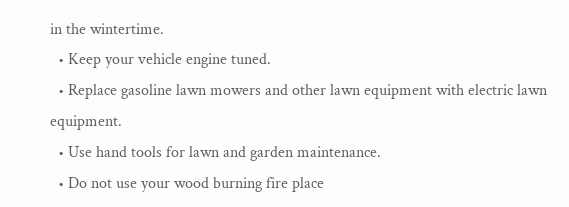in the wintertime.
  • Keep your vehicle engine tuned.
  • Replace gasoline lawn mowers and other lawn equipment with electric lawn equipment.
  • Use hand tools for lawn and garden maintenance.
  • Do not use your wood burning fire place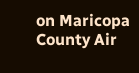on Maricopa County Air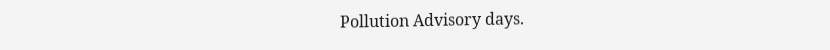Pollution Advisory days.